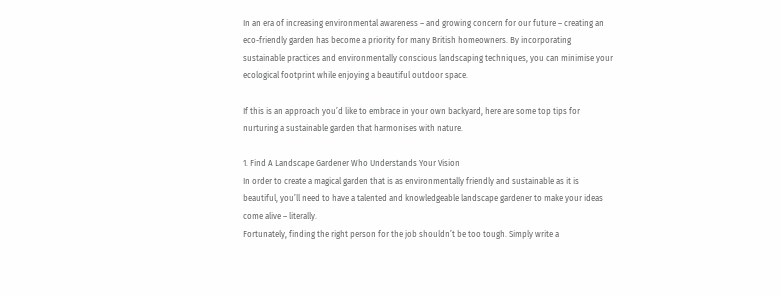In an era of increasing environmental awareness – and growing concern for our future – creating an
eco-friendly garden has become a priority for many British homeowners. By incorporating
sustainable practices and environmentally conscious landscaping techniques, you can minimise your
ecological footprint while enjoying a beautiful outdoor space.

If this is an approach you’d like to embrace in your own backyard, here are some top tips for
nurturing a sustainable garden that harmonises with nature.

1. Find A Landscape Gardener Who Understands Your Vision
In order to create a magical garden that is as environmentally friendly and sustainable as it is
beautiful, you’ll need to have a talented and knowledgeable landscape gardener to make your ideas
come alive – literally.
Fortunately, finding the right person for the job shouldn’t be too tough. Simply write a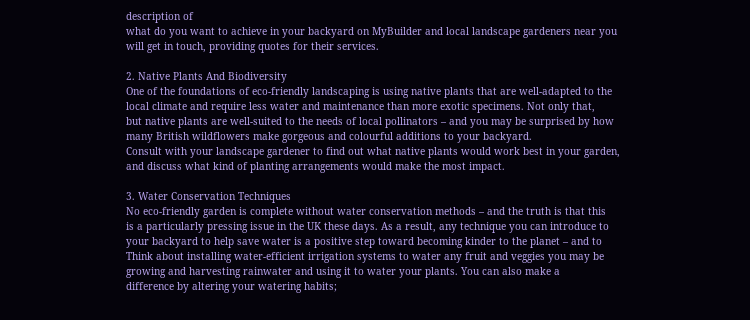description of
what do you want to achieve in your backyard on MyBuilder and local landscape gardeners near you
will get in touch, providing quotes for their services.

2. Native Plants And Biodiversity
One of the foundations of eco-friendly landscaping is using native plants that are well-adapted to the
local climate and require less water and maintenance than more exotic specimens. Not only that,
but native plants are well-suited to the needs of local pollinators – and you may be surprised by how
many British wildflowers make gorgeous and colourful additions to your backyard.
Consult with your landscape gardener to find out what native plants would work best in your garden,
and discuss what kind of planting arrangements would make the most impact.

3. Water Conservation Techniques
No eco-friendly garden is complete without water conservation methods – and the truth is that this
is a particularly pressing issue in the UK these days. As a result, any technique you can introduce to
your backyard to help save water is a positive step toward becoming kinder to the planet – and to
Think about installing water-efficient irrigation systems to water any fruit and veggies you may be
growing and harvesting rainwater and using it to water your plants. You can also make a
difference by altering your watering habits;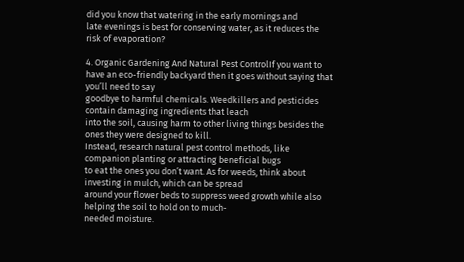did you know that watering in the early mornings and
late evenings is best for conserving water, as it reduces the risk of evaporation?

4. Organic Gardening And Natural Pest ControlIf you want to have an eco-friendly backyard then it goes without saying that you’ll need to say
goodbye to harmful chemicals. Weedkillers and pesticides contain damaging ingredients that leach
into the soil, causing harm to other living things besides the ones they were designed to kill.
Instead, research natural pest control methods, like companion planting or attracting beneficial bugs
to eat the ones you don’t want. As for weeds, think about investing in mulch, which can be spread
around your flower beds to suppress weed growth while also helping the soil to hold on to much-
needed moisture.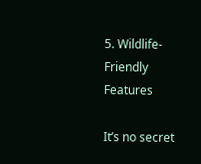5. Wildlife-Friendly Features

It’s no secret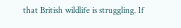that British wildlife is struggling. If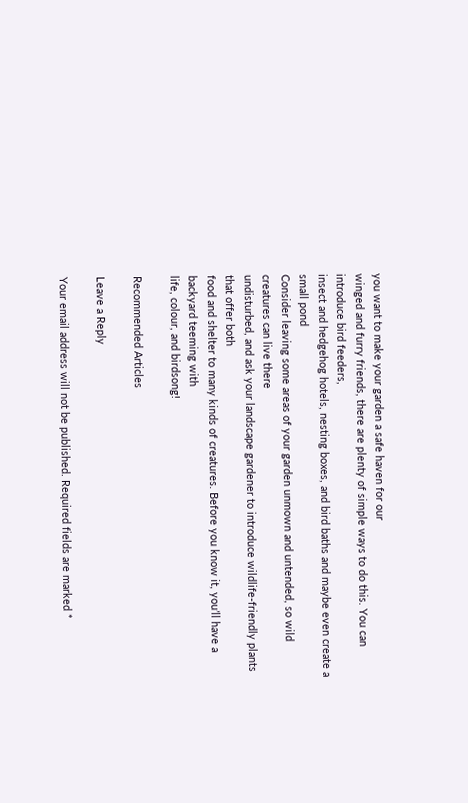you want to make your garden a safe haven for our
winged and furry friends, there are plenty of simple ways to do this. You can introduce bird feeders,
insect and hedgehog hotels, nesting boxes, and bird baths and maybe even create a small pond
Consider leaving some areas of your garden unmown and untended, so wild creatures can live there
undisturbed, and ask your landscape gardener to introduce wildlife-friendly plants that offer both
food and shelter to many kinds of creatures. Before you know it, you’ll have a backyard teeming with
life, colour, and birdsong!

Recommended Articles

Leave a Reply

Your email address will not be published. Required fields are marked *